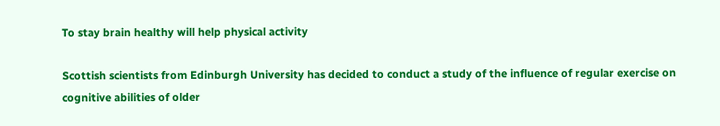To stay brain healthy will help physical activity

Scottish scientists from Edinburgh University has decided to conduct a study of the influence of regular exercise on cognitive abilities of older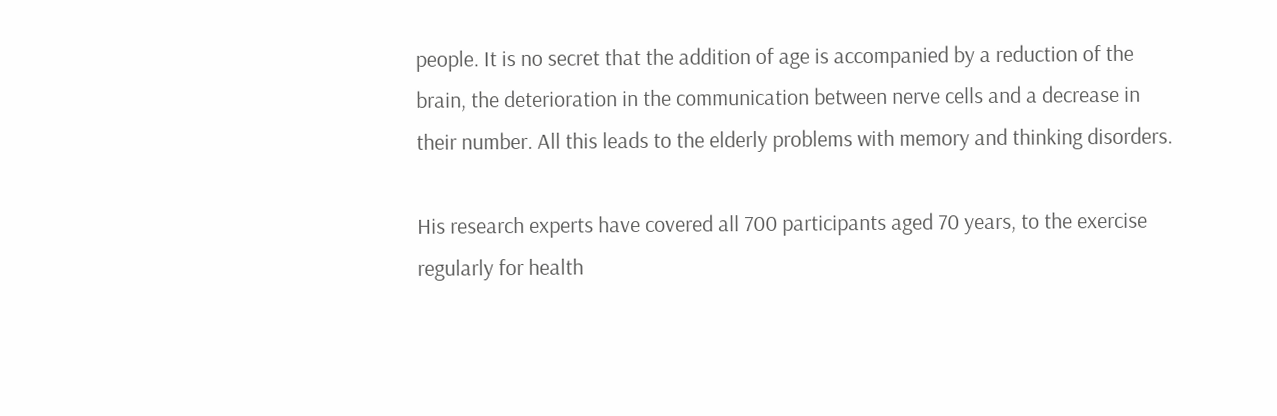people. It is no secret that the addition of age is accompanied by a reduction of the brain, the deterioration in the communication between nerve cells and a decrease in their number. All this leads to the elderly problems with memory and thinking disorders.

His research experts have covered all 700 participants aged 70 years, to the exercise regularly for health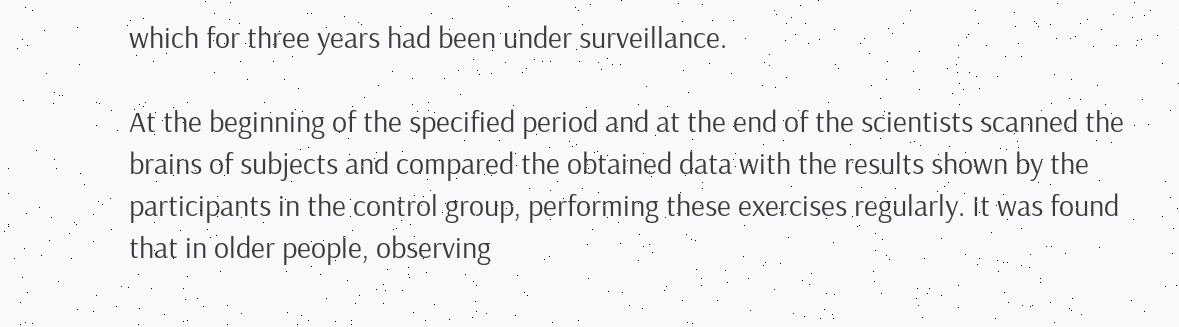which for three years had been under surveillance.

At the beginning of the specified period and at the end of the scientists scanned the brains of subjects and compared the obtained data with the results shown by the participants in the control group, performing these exercises regularly. It was found that in older people, observing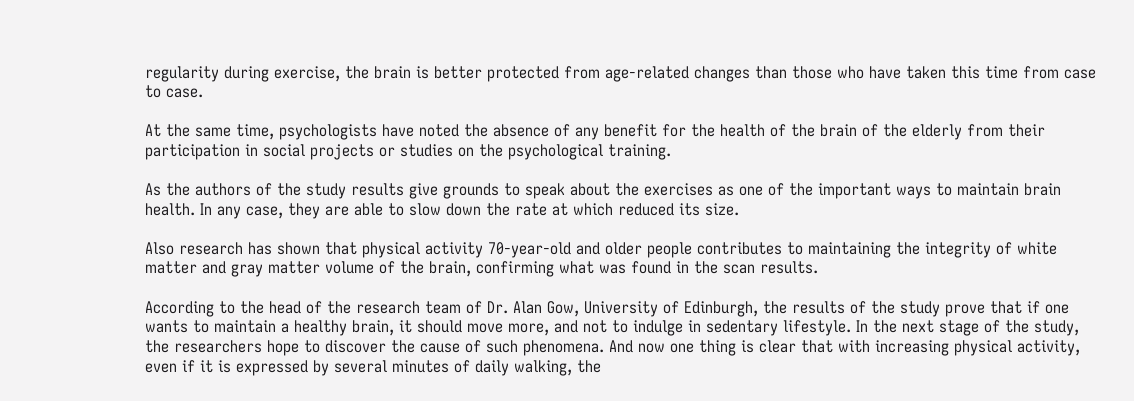regularity during exercise, the brain is better protected from age-related changes than those who have taken this time from case to case.

At the same time, psychologists have noted the absence of any benefit for the health of the brain of the elderly from their participation in social projects or studies on the psychological training.

As the authors of the study results give grounds to speak about the exercises as one of the important ways to maintain brain health. In any case, they are able to slow down the rate at which reduced its size.

Also research has shown that physical activity 70-year-old and older people contributes to maintaining the integrity of white matter and gray matter volume of the brain, confirming what was found in the scan results.

According to the head of the research team of Dr. Alan Gow, University of Edinburgh, the results of the study prove that if one wants to maintain a healthy brain, it should move more, and not to indulge in sedentary lifestyle. In the next stage of the study, the researchers hope to discover the cause of such phenomena. And now one thing is clear that with increasing physical activity, even if it is expressed by several minutes of daily walking, the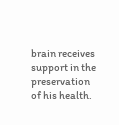brain receives support in the preservation of his health.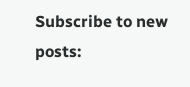Subscribe to new posts: